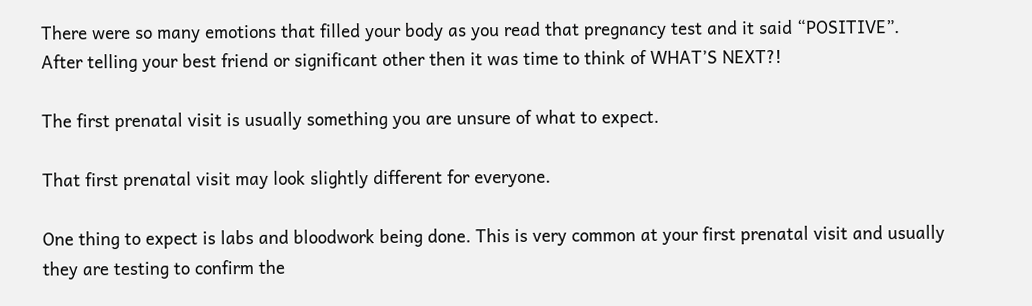There were so many emotions that filled your body as you read that pregnancy test and it said “POSITIVE”.
After telling your best friend or significant other then it was time to think of WHAT’S NEXT?!

The first prenatal visit is usually something you are unsure of what to expect.

That first prenatal visit may look slightly different for everyone.

One thing to expect is labs and bloodwork being done. This is very common at your first prenatal visit and usually they are testing to confirm the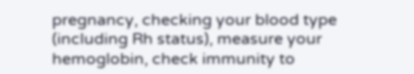pregnancy, checking your blood type (including Rh status), measure your hemoglobin, check immunity to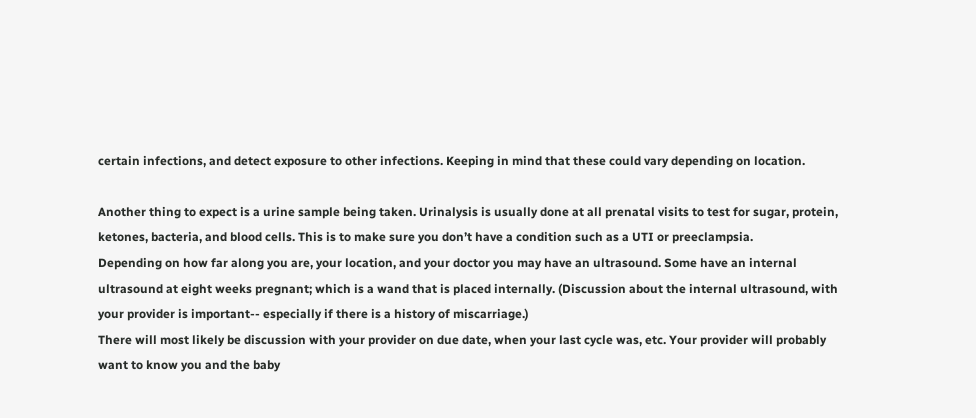certain infections, and detect exposure to other infections. Keeping in mind that these could vary depending on location.

Another thing to expect is a urine sample being taken. Urinalysis is usually done at all prenatal visits to test for sugar, protein, ketones, bacteria, and blood cells. This is to make sure you don’t have a condition such as a UTI or preeclampsia.
Depending on how far along you are, your location, and your doctor you may have an ultrasound. Some have an internal ultrasound at eight weeks pregnant; which is a wand that is placed internally. (Discussion about the internal ultrasound, with your provider is important-- especially if there is a history of miscarriage.)
There will most likely be discussion with your provider on due date, when your last cycle was, etc. Your provider will probably want to know you and the baby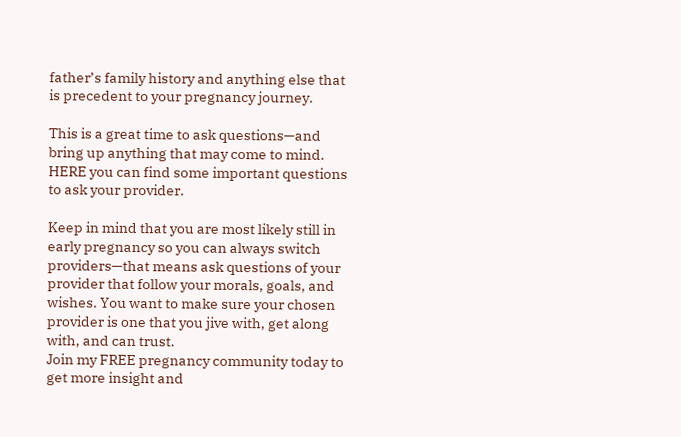father’s family history and anything else that is precedent to your pregnancy journey.

This is a great time to ask questions—and bring up anything that may come to mind.
HERE you can find some important questions to ask your provider.

Keep in mind that you are most likely still in early pregnancy so you can always switch providers—that means ask questions of your provider that follow your morals, goals, and wishes. You want to make sure your chosen provider is one that you jive with, get along with, and can trust.
Join my FREE pregnancy community today to get more insight and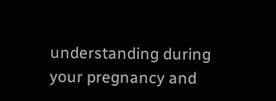understanding during your pregnancy and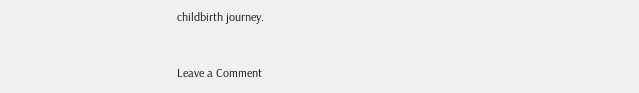childbirth journey.


Leave a Comment